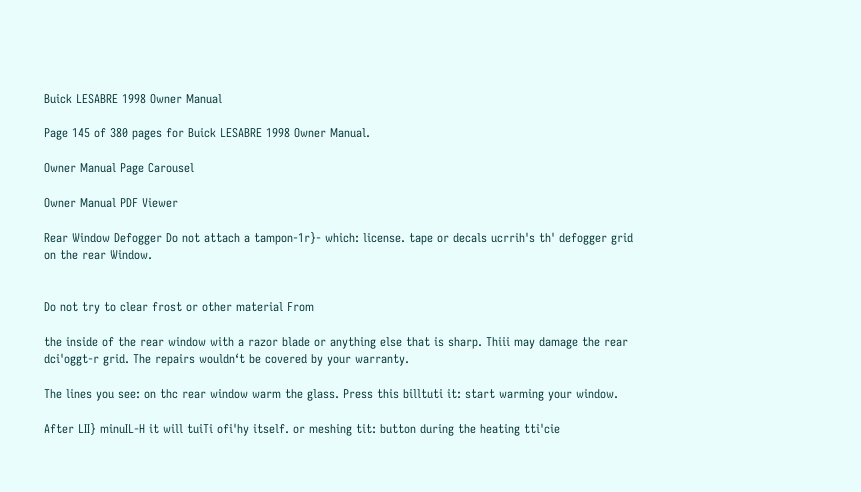Buick LESABRE 1998 Owner Manual

Page 145 of 380 pages for Buick LESABRE 1998 Owner Manual.

Owner Manual Page Carousel

Owner Manual PDF Viewer

Rear Window Defogger Do not attach a tampon-1r}- which: license. tape or decals ucrrih's th' defogger grid on the rear Window.


Do not try to clear frost or other material From

the inside of the rear window with a razor blade or anything else that is sharp. Thiii may damage the rear dci'oggt-r grid. The repairs wouldn‘t be covered by your warranty.

The lines you see: on thc rear window warm the glass. Press this billtuti it: start warming your window.

After LII} minuIL-H it will tuiTi ofi'hy itself. or meshing tit: button during the heating tti'cie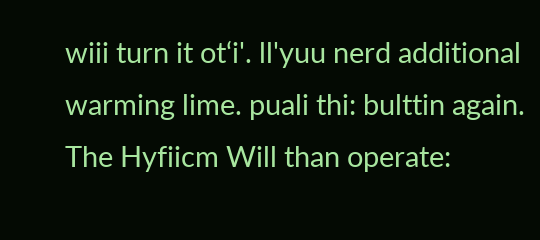wiii turn it ot‘i'. ll'yuu nerd additional warming lime. puali thi: bulttin again. The Hyfiicm Will than operate: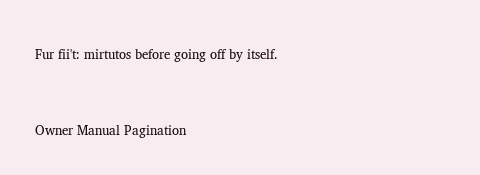Fur fii't: mirtutos before going off by itself.


Owner Manual Pagination